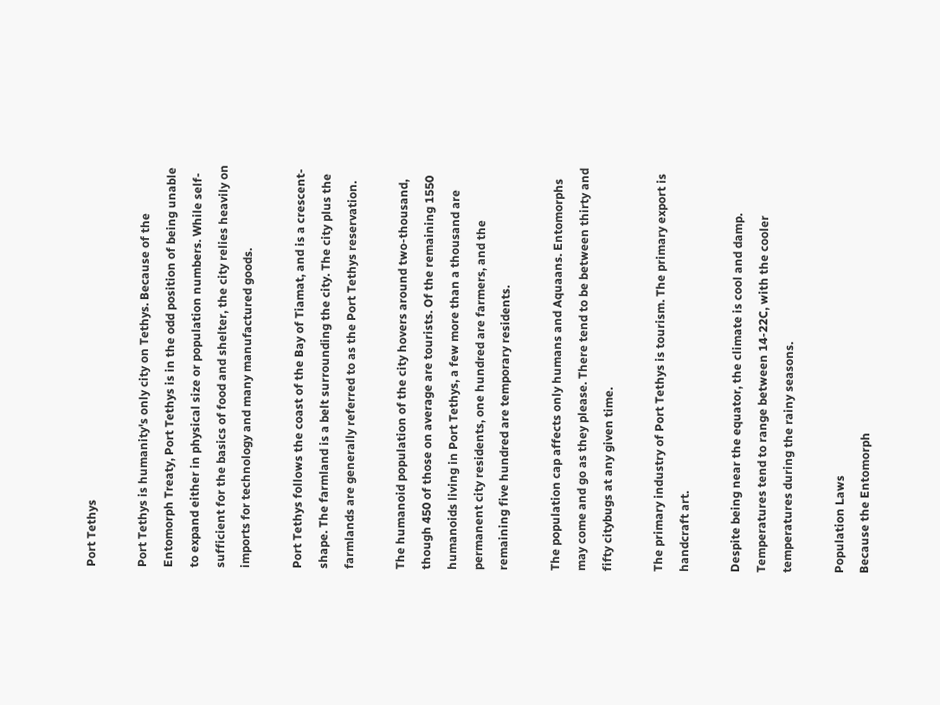Port Tethys

Port Tethys is humanity's only city on Tethys. Because of the Entomorph Treaty, Port Tethys is in the odd position of being unable to expand either in physical size or population numbers. While self-sufficient for the basics of food and shelter, the city relies heavily on imports for technology and many manufactured goods.

Port Tethys follows the coast of the Bay of Tiamat, and is a crescent-shape. The farmland is a belt surrounding the city. The city plus the farmlands are generally referred to as the Port Tethys reservation.

The humanoid population of the city hovers around two-thousand, though 450 of those on average are tourists. Of the remaining 1550 humanoids living in Port Tethys, a few more than a thousand are permanent city residents, one hundred are farmers, and the remaining five hundred are temporary residents.

The population cap affects only humans and Aquaans. Entomorphs may come and go as they please. There tend to be between thirty and fifty citybugs at any given time.

The primary industry of Port Tethys is tourism. The primary export is handcraft art.

Despite being near the equator, the climate is cool and damp. Temperatures tend to range between 14-22C, with the cooler temperatures during the rainy seasons.

Population Laws
Because the Entomorph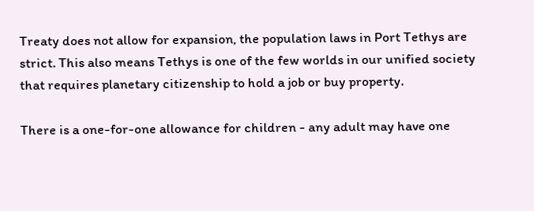Treaty does not allow for expansion, the population laws in Port Tethys are strict. This also means Tethys is one of the few worlds in our unified society that requires planetary citizenship to hold a job or buy property.

There is a one-for-one allowance for children - any adult may have one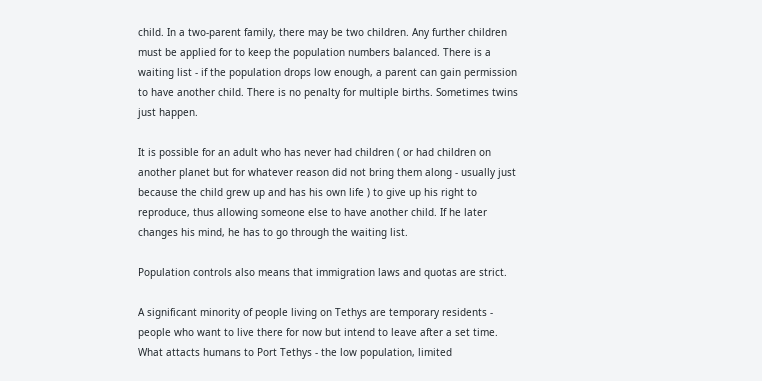child. In a two-parent family, there may be two children. Any further children must be applied for to keep the population numbers balanced. There is a waiting list - if the population drops low enough, a parent can gain permission to have another child. There is no penalty for multiple births. Sometimes twins just happen.

It is possible for an adult who has never had children ( or had children on another planet but for whatever reason did not bring them along - usually just because the child grew up and has his own life ) to give up his right to reproduce, thus allowing someone else to have another child. If he later changes his mind, he has to go through the waiting list.

Population controls also means that immigration laws and quotas are strict.

A significant minority of people living on Tethys are temporary residents - people who want to live there for now but intend to leave after a set time. What attacts humans to Port Tethys - the low population, limited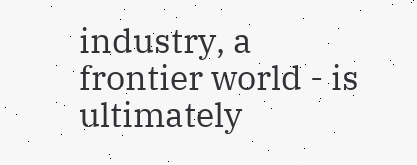industry, a frontier world - is ultimately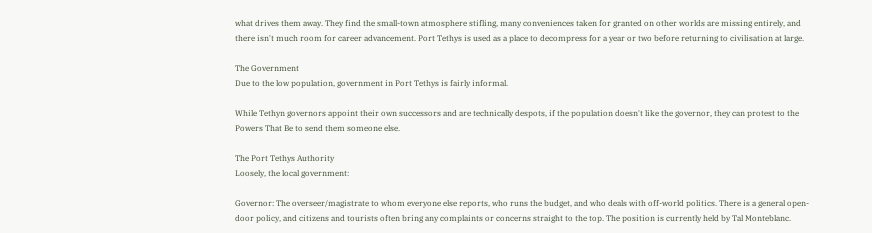what drives them away. They find the small-town atmosphere stifling, many conveniences taken for granted on other worlds are missing entirely, and there isn't much room for career advancement. Port Tethys is used as a place to decompress for a year or two before returning to civilisation at large.

The Government
Due to the low population, government in Port Tethys is fairly informal.

While Tethyn governors appoint their own successors and are technically despots, if the population doesn't like the governor, they can protest to the Powers That Be to send them someone else.

The Port Tethys Authority
Loosely, the local government:

Governor: The overseer/magistrate to whom everyone else reports, who runs the budget, and who deals with off-world politics. There is a general open-door policy, and citizens and tourists often bring any complaints or concerns straight to the top. The position is currently held by Tal Monteblanc.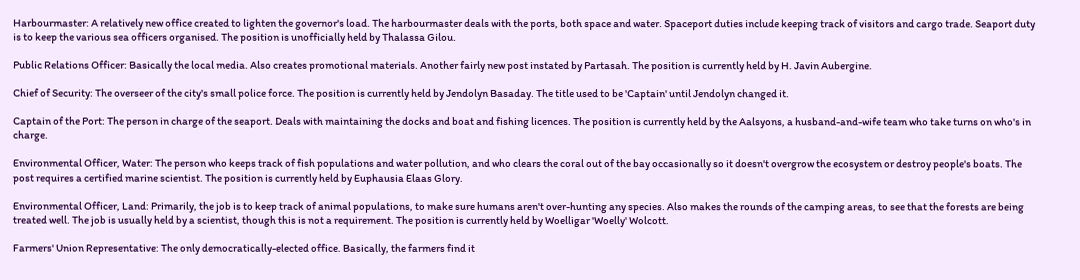Harbourmaster: A relatively new office created to lighten the governor's load. The harbourmaster deals with the ports, both space and water. Spaceport duties include keeping track of visitors and cargo trade. Seaport duty is to keep the various sea officers organised. The position is unofficially held by Thalassa Gilou.

Public Relations Officer: Basically the local media. Also creates promotional materials. Another fairly new post instated by Partasah. The position is currently held by H. Javin Aubergine.

Chief of Security: The overseer of the city's small police force. The position is currently held by Jendolyn Basaday. The title used to be 'Captain' until Jendolyn changed it.

Captain of the Port: The person in charge of the seaport. Deals with maintaining the docks and boat and fishing licences. The position is currently held by the Aalsyons, a husband-and-wife team who take turns on who's in charge.

Environmental Officer, Water: The person who keeps track of fish populations and water pollution, and who clears the coral out of the bay occasionally so it doesn't overgrow the ecosystem or destroy people's boats. The post requires a certified marine scientist. The position is currently held by Euphausia Elaas Glory.

Environmental Officer, Land: Primarily, the job is to keep track of animal populations, to make sure humans aren't over-hunting any species. Also makes the rounds of the camping areas, to see that the forests are being treated well. The job is usually held by a scientist, though this is not a requirement. The position is currently held by Woelligar 'Woelly' Wolcott.

Farmers' Union Representative: The only democratically-elected office. Basically, the farmers find it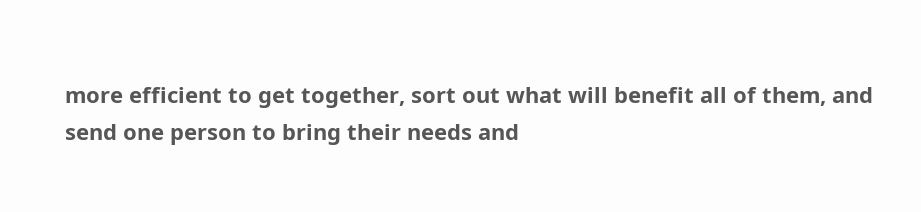more efficient to get together, sort out what will benefit all of them, and send one person to bring their needs and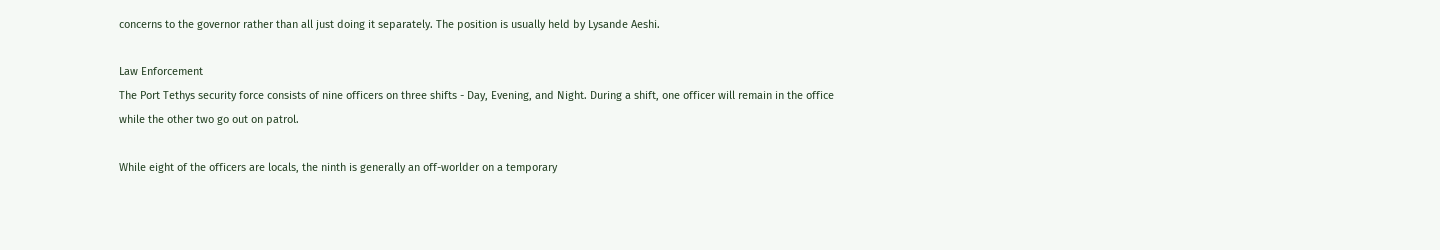concerns to the governor rather than all just doing it separately. The position is usually held by Lysande Aeshi.

Law Enforcement
The Port Tethys security force consists of nine officers on three shifts - Day, Evening, and Night. During a shift, one officer will remain in the office while the other two go out on patrol.

While eight of the officers are locals, the ninth is generally an off-worlder on a temporary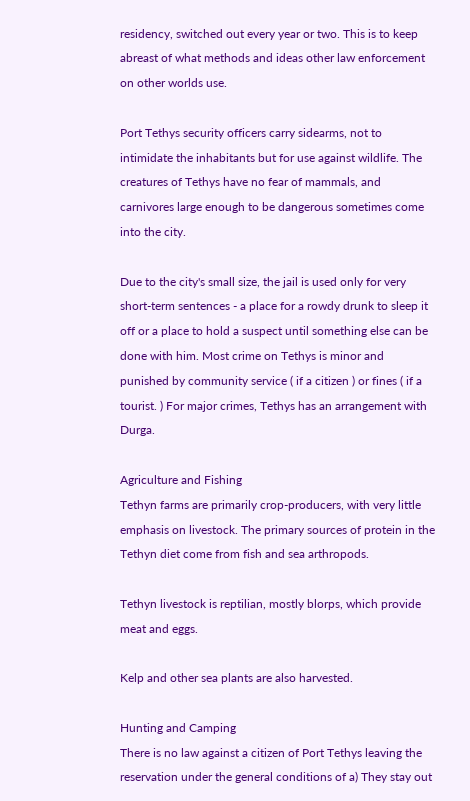residency, switched out every year or two. This is to keep abreast of what methods and ideas other law enforcement on other worlds use.

Port Tethys security officers carry sidearms, not to intimidate the inhabitants but for use against wildlife. The creatures of Tethys have no fear of mammals, and carnivores large enough to be dangerous sometimes come into the city.

Due to the city's small size, the jail is used only for very short-term sentences - a place for a rowdy drunk to sleep it off or a place to hold a suspect until something else can be done with him. Most crime on Tethys is minor and punished by community service ( if a citizen ) or fines ( if a tourist. ) For major crimes, Tethys has an arrangement with Durga.

Agriculture and Fishing
Tethyn farms are primarily crop-producers, with very little emphasis on livestock. The primary sources of protein in the Tethyn diet come from fish and sea arthropods.

Tethyn livestock is reptilian, mostly blorps, which provide meat and eggs.

Kelp and other sea plants are also harvested.

Hunting and Camping
There is no law against a citizen of Port Tethys leaving the reservation under the general conditions of a) They stay out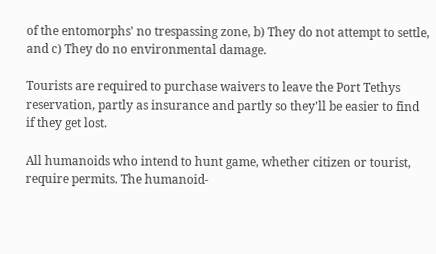of the entomorphs' no trespassing zone, b) They do not attempt to settle, and c) They do no environmental damage.

Tourists are required to purchase waivers to leave the Port Tethys reservation, partly as insurance and partly so they'll be easier to find if they get lost.

All humanoids who intend to hunt game, whether citizen or tourist, require permits. The humanoid-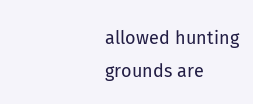allowed hunting grounds are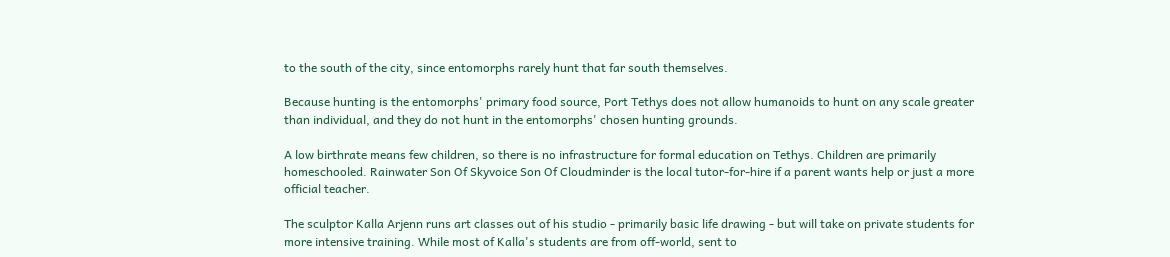to the south of the city, since entomorphs rarely hunt that far south themselves.

Because hunting is the entomorphs' primary food source, Port Tethys does not allow humanoids to hunt on any scale greater than individual, and they do not hunt in the entomorphs' chosen hunting grounds.

A low birthrate means few children, so there is no infrastructure for formal education on Tethys. Children are primarily homeschooled. Rainwater Son Of Skyvoice Son Of Cloudminder is the local tutor-for-hire if a parent wants help or just a more official teacher.

The sculptor Kalla Arjenn runs art classes out of his studio - primarily basic life drawing - but will take on private students for more intensive training. While most of Kalla's students are from off-world, sent to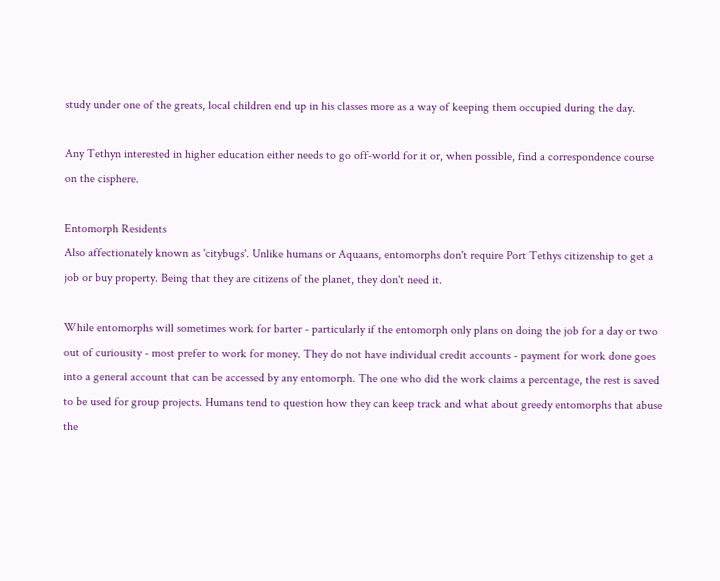study under one of the greats, local children end up in his classes more as a way of keeping them occupied during the day.

Any Tethyn interested in higher education either needs to go off-world for it or, when possible, find a correspondence course on the cisphere.

Entomorph Residents
Also affectionately known as 'citybugs'. Unlike humans or Aquaans, entomorphs don't require Port Tethys citizenship to get a job or buy property. Being that they are citizens of the planet, they don't need it.

While entomorphs will sometimes work for barter - particularly if the entomorph only plans on doing the job for a day or two out of curiousity - most prefer to work for money. They do not have individual credit accounts - payment for work done goes into a general account that can be accessed by any entomorph. The one who did the work claims a percentage, the rest is saved to be used for group projects. Humans tend to question how they can keep track and what about greedy entomorphs that abuse the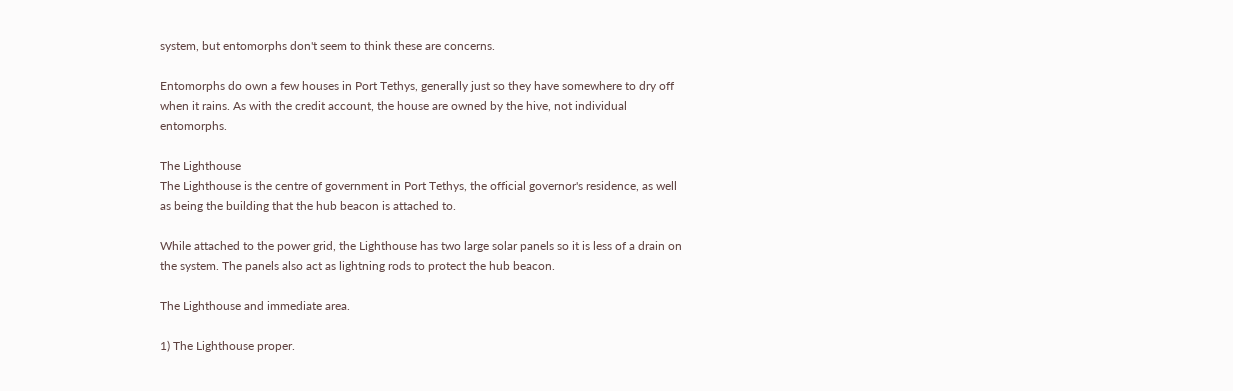system, but entomorphs don't seem to think these are concerns.

Entomorphs do own a few houses in Port Tethys, generally just so they have somewhere to dry off when it rains. As with the credit account, the house are owned by the hive, not individual entomorphs.

The Lighthouse
The Lighthouse is the centre of government in Port Tethys, the official governor's residence, as well as being the building that the hub beacon is attached to.

While attached to the power grid, the Lighthouse has two large solar panels so it is less of a drain on the system. The panels also act as lightning rods to protect the hub beacon.

The Lighthouse and immediate area.

1) The Lighthouse proper.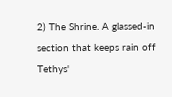2) The Shrine. A glassed-in section that keeps rain off Tethys'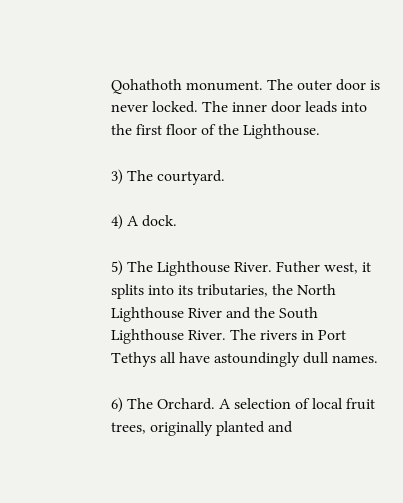Qohathoth monument. The outer door is never locked. The inner door leads into the first floor of the Lighthouse.

3) The courtyard.

4) A dock.

5) The Lighthouse River. Futher west, it splits into its tributaries, the North Lighthouse River and the South Lighthouse River. The rivers in Port Tethys all have astoundingly dull names.

6) The Orchard. A selection of local fruit trees, originally planted and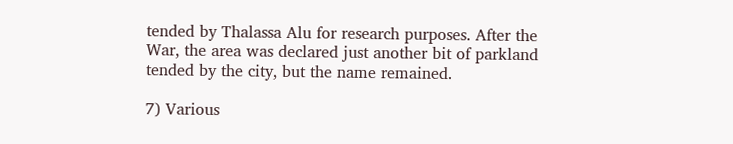tended by Thalassa Alu for research purposes. After the War, the area was declared just another bit of parkland tended by the city, but the name remained.

7) Various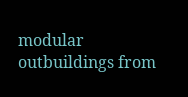modular outbuildings from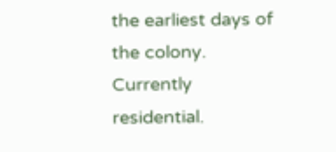the earliest days of the colony. Currently residential.